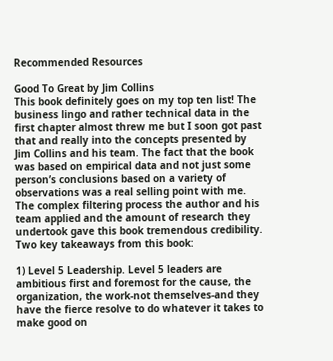Recommended Resources

Good To Great by Jim Collins
This book definitely goes on my top ten list! The business lingo and rather technical data in the first chapter almost threw me but I soon got past that and really into the concepts presented by Jim Collins and his team. The fact that the book was based on empirical data and not just some person’s conclusions based on a variety of observations was a real selling point with me. The complex filtering process the author and his team applied and the amount of research they undertook gave this book tremendous credibility. Two key takeaways from this book:

1) Level 5 Leadership. Level 5 leaders are ambitious first and foremost for the cause, the organization, the work-not themselves-and they have the fierce resolve to do whatever it takes to make good on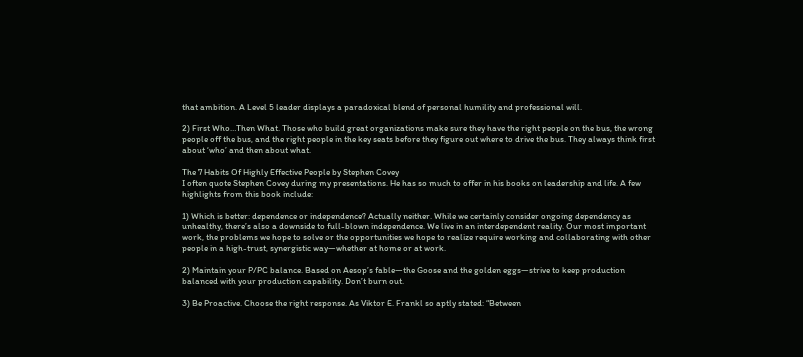that ambition. A Level 5 leader displays a paradoxical blend of personal humility and professional will.

2) First Who…Then What. Those who build great organizations make sure they have the right people on the bus, the wrong people off the bus, and the right people in the key seats before they figure out where to drive the bus. They always think first about ‘who’ and then about what.

The 7 Habits Of Highly Effective People by Stephen Covey
I often quote Stephen Covey during my presentations. He has so much to offer in his books on leadership and life. A few highlights from this book include:

1) Which is better: dependence or independence? Actually neither. While we certainly consider ongoing dependency as unhealthy, there’s also a downside to full-blown independence. We live in an interdependent reality. Our most important work, the problems we hope to solve or the opportunities we hope to realize require working and collaborating with other people in a high-trust, synergistic way—whether at home or at work.

2) Maintain your P/PC balance. Based on Aesop’s fable—the Goose and the golden eggs—strive to keep production balanced with your production capability. Don’t burn out.

3) Be Proactive. Choose the right response. As Viktor E. Frankl so aptly stated: “Between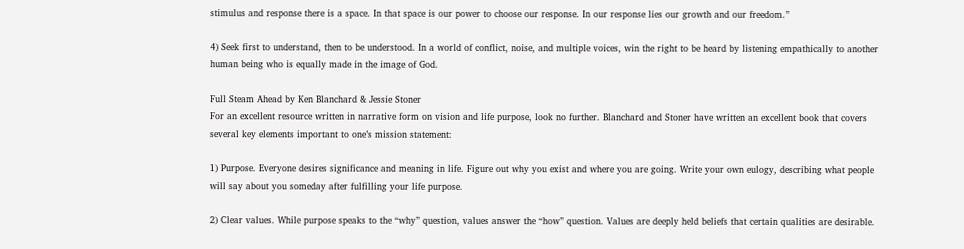stimulus and response there is a space. In that space is our power to choose our response. In our response lies our growth and our freedom.”

4) Seek first to understand, then to be understood. In a world of conflict, noise, and multiple voices, win the right to be heard by listening empathically to another human being who is equally made in the image of God.

Full Steam Ahead by Ken Blanchard & Jessie Stoner
For an excellent resource written in narrative form on vision and life purpose, look no further. Blanchard and Stoner have written an excellent book that covers several key elements important to one’s mission statement:

1) Purpose. Everyone desires significance and meaning in life. Figure out why you exist and where you are going. Write your own eulogy, describing what people will say about you someday after fulfilling your life purpose.

2) Clear values. While purpose speaks to the “why” question, values answer the “how” question. Values are deeply held beliefs that certain qualities are desirable.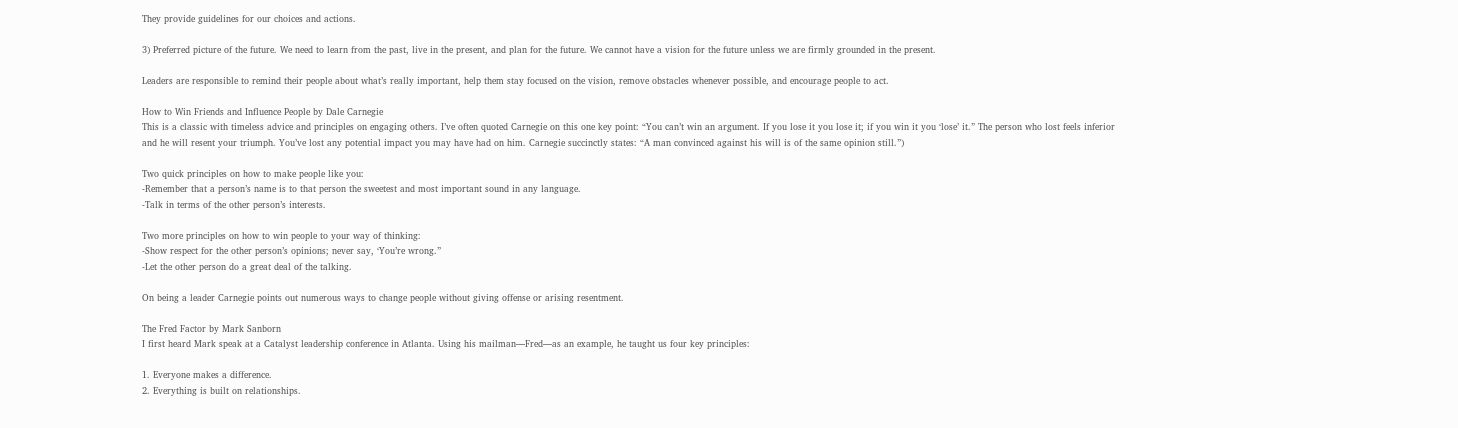They provide guidelines for our choices and actions.

3) Preferred picture of the future. We need to learn from the past, live in the present, and plan for the future. We cannot have a vision for the future unless we are firmly grounded in the present.

Leaders are responsible to remind their people about what’s really important, help them stay focused on the vision, remove obstacles whenever possible, and encourage people to act.

How to Win Friends and Influence People by Dale Carnegie
This is a classic with timeless advice and principles on engaging others. I’ve often quoted Carnegie on this one key point: “You can’t win an argument. If you lose it you lose it; if you win it you ‘lose’ it.” The person who lost feels inferior and he will resent your triumph. You’ve lost any potential impact you may have had on him. Carnegie succinctly states: “A man convinced against his will is of the same opinion still.”)

Two quick principles on how to make people like you:
-Remember that a person’s name is to that person the sweetest and most important sound in any language.
-Talk in terms of the other person’s interests.

Two more principles on how to win people to your way of thinking:
-Show respect for the other person’s opinions; never say, ‘You’re wrong.”
-Let the other person do a great deal of the talking.

On being a leader Carnegie points out numerous ways to change people without giving offense or arising resentment.

The Fred Factor by Mark Sanborn
I first heard Mark speak at a Catalyst leadership conference in Atlanta. Using his mailman—Fred—as an example, he taught us four key principles:

1. Everyone makes a difference.
2. Everything is built on relationships.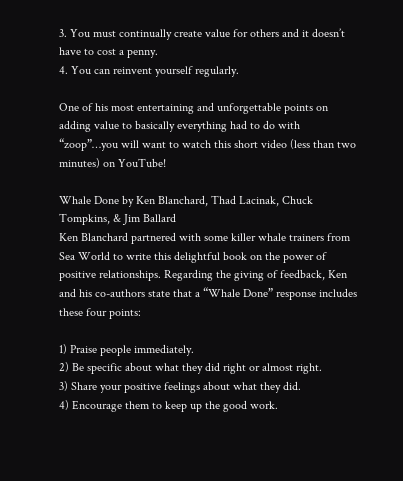3. You must continually create value for others and it doesn’t have to cost a penny.
4. You can reinvent yourself regularly.

One of his most entertaining and unforgettable points on adding value to basically everything had to do with “zoop”…you will want to watch this short video (less than two minutes) on YouTube!

Whale Done by Ken Blanchard, Thad Lacinak, Chuck Tompkins, & Jim Ballard
Ken Blanchard partnered with some killer whale trainers from Sea World to write this delightful book on the power of positive relationships. Regarding the giving of feedback, Ken and his co-authors state that a “Whale Done” response includes these four points:

1) Praise people immediately.
2) Be specific about what they did right or almost right.
3) Share your positive feelings about what they did.
4) Encourage them to keep up the good work.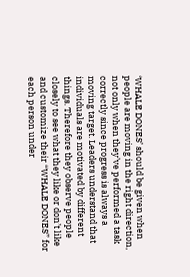‘WHALE DONES’ should be given when people are moving in the right direction, not only when they’ve performed a task correctly since progress is always a moving target. Leaders understand that individuals are motivated by different things. Therefore they observe people closely to see what they like or don’t like and customize their “WHALE DONES” for each person under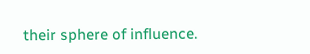their sphere of influence.